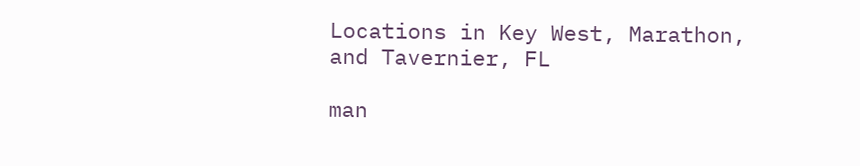Locations in Key West, Marathon, and Tavernier, FL

man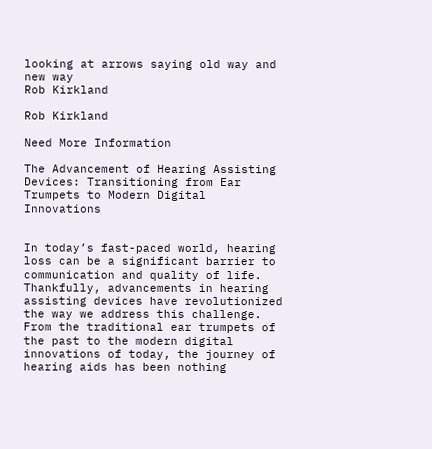looking at arrows saying old way and new way
Rob Kirkland

Rob Kirkland

Need More Information

The Advancement of Hearing Assisting Devices: Transitioning from Ear Trumpets to Modern Digital Innovations


In today’s fast-paced world, hearing loss can be a significant barrier to communication and quality of life. Thankfully, advancements in hearing assisting devices have revolutionized the way we address this challenge. From the traditional ear trumpets of the past to the modern digital innovations of today, the journey of hearing aids has been nothing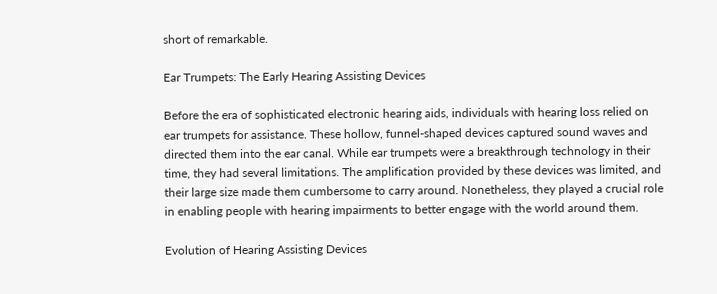short of remarkable.

Ear Trumpets: The Early Hearing Assisting Devices

Before the era of sophisticated electronic hearing aids, individuals with hearing loss relied on ear trumpets for assistance. These hollow, funnel-shaped devices captured sound waves and directed them into the ear canal. While ear trumpets were a breakthrough technology in their time, they had several limitations. The amplification provided by these devices was limited, and their large size made them cumbersome to carry around. Nonetheless, they played a crucial role in enabling people with hearing impairments to better engage with the world around them.

Evolution of Hearing Assisting Devices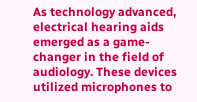As technology advanced, electrical hearing aids emerged as a game-changer in the field of audiology. These devices utilized microphones to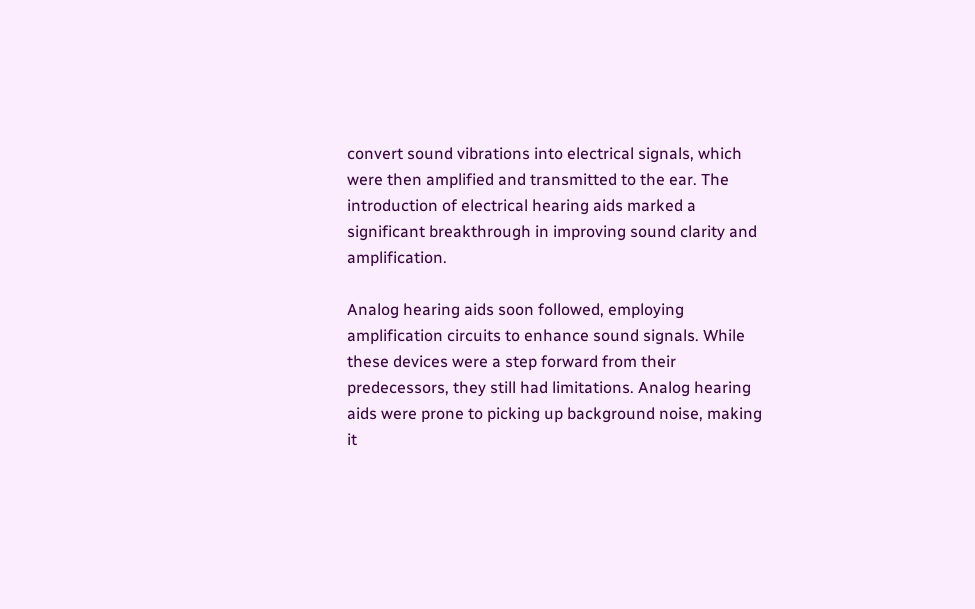convert sound vibrations into electrical signals, which were then amplified and transmitted to the ear. The introduction of electrical hearing aids marked a significant breakthrough in improving sound clarity and amplification.

Analog hearing aids soon followed, employing amplification circuits to enhance sound signals. While these devices were a step forward from their predecessors, they still had limitations. Analog hearing aids were prone to picking up background noise, making it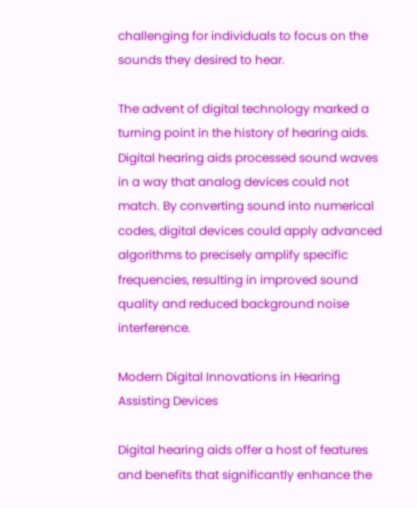challenging for individuals to focus on the sounds they desired to hear.

The advent of digital technology marked a turning point in the history of hearing aids. Digital hearing aids processed sound waves in a way that analog devices could not match. By converting sound into numerical codes, digital devices could apply advanced algorithms to precisely amplify specific frequencies, resulting in improved sound quality and reduced background noise interference.

Modern Digital Innovations in Hearing Assisting Devices

Digital hearing aids offer a host of features and benefits that significantly enhance the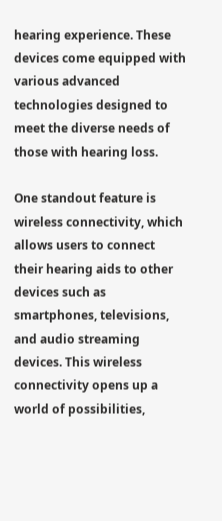hearing experience. These devices come equipped with various advanced technologies designed to meet the diverse needs of those with hearing loss.

One standout feature is wireless connectivity, which allows users to connect their hearing aids to other devices such as smartphones, televisions, and audio streaming devices. This wireless connectivity opens up a world of possibilities,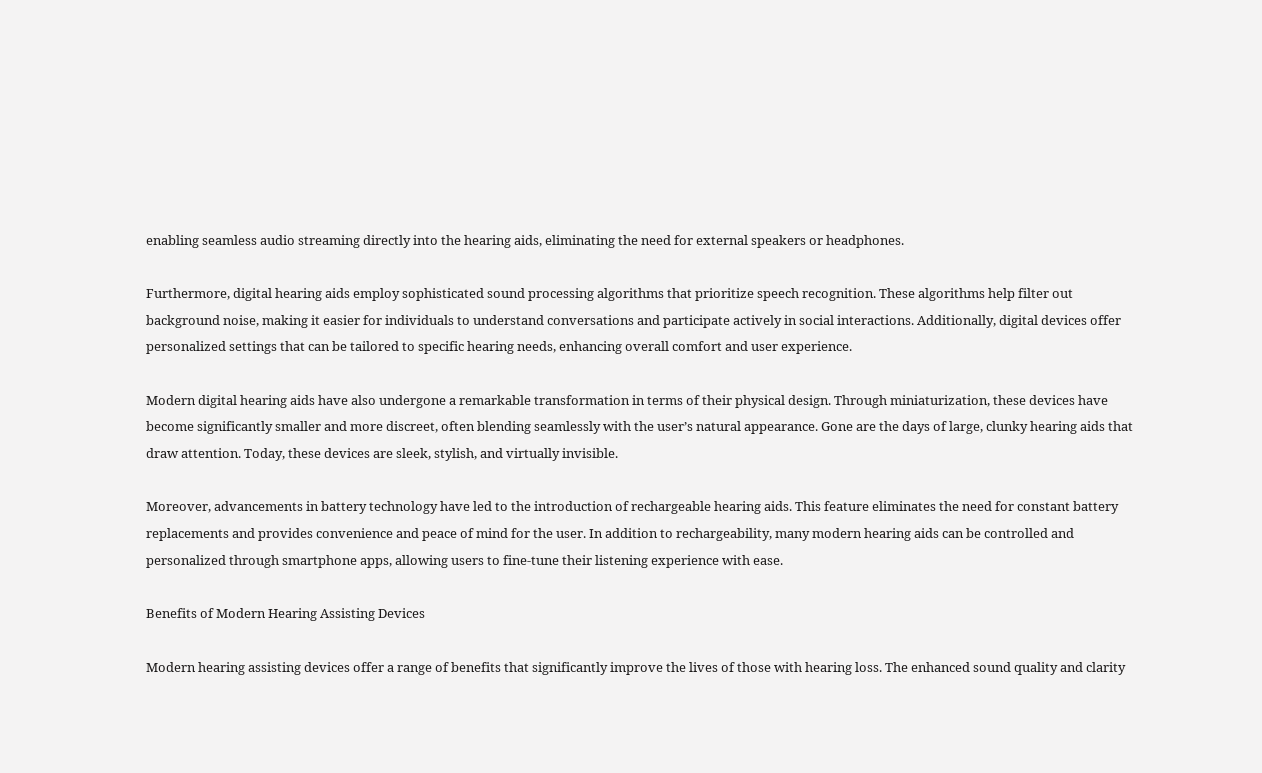enabling seamless audio streaming directly into the hearing aids, eliminating the need for external speakers or headphones.

Furthermore, digital hearing aids employ sophisticated sound processing algorithms that prioritize speech recognition. These algorithms help filter out background noise, making it easier for individuals to understand conversations and participate actively in social interactions. Additionally, digital devices offer personalized settings that can be tailored to specific hearing needs, enhancing overall comfort and user experience.

Modern digital hearing aids have also undergone a remarkable transformation in terms of their physical design. Through miniaturization, these devices have become significantly smaller and more discreet, often blending seamlessly with the user’s natural appearance. Gone are the days of large, clunky hearing aids that draw attention. Today, these devices are sleek, stylish, and virtually invisible.

Moreover, advancements in battery technology have led to the introduction of rechargeable hearing aids. This feature eliminates the need for constant battery replacements and provides convenience and peace of mind for the user. In addition to rechargeability, many modern hearing aids can be controlled and personalized through smartphone apps, allowing users to fine-tune their listening experience with ease.

Benefits of Modern Hearing Assisting Devices

Modern hearing assisting devices offer a range of benefits that significantly improve the lives of those with hearing loss. The enhanced sound quality and clarity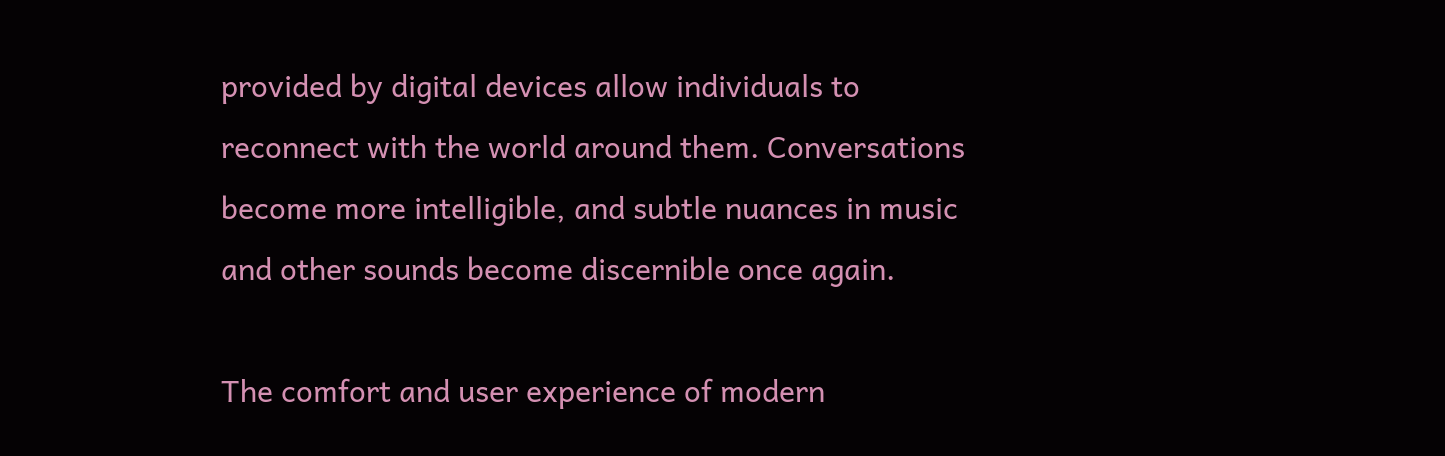provided by digital devices allow individuals to reconnect with the world around them. Conversations become more intelligible, and subtle nuances in music and other sounds become discernible once again.

The comfort and user experience of modern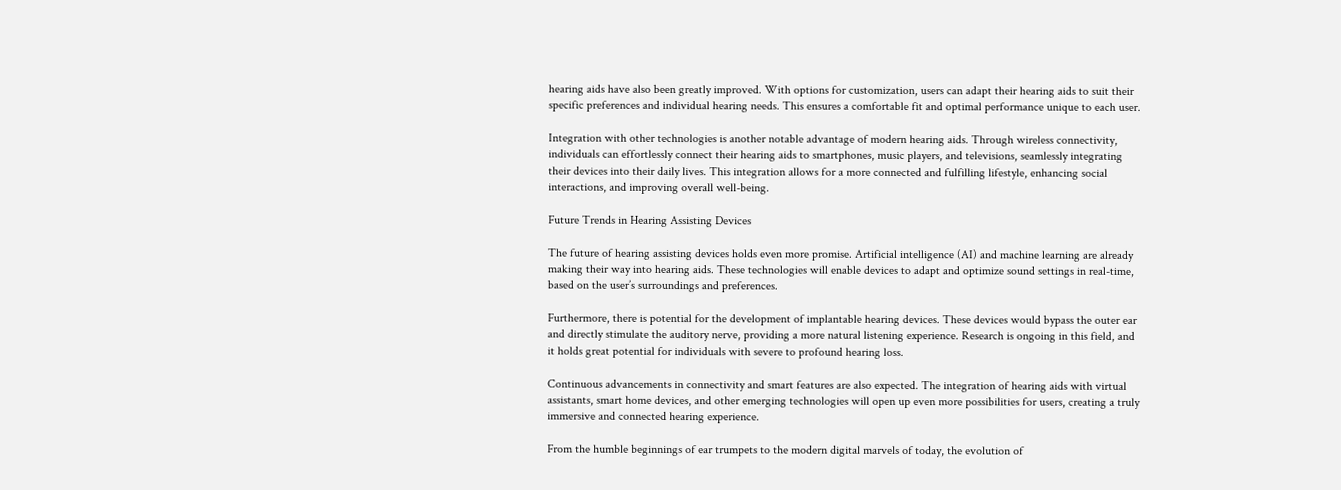hearing aids have also been greatly improved. With options for customization, users can adapt their hearing aids to suit their specific preferences and individual hearing needs. This ensures a comfortable fit and optimal performance unique to each user.

Integration with other technologies is another notable advantage of modern hearing aids. Through wireless connectivity, individuals can effortlessly connect their hearing aids to smartphones, music players, and televisions, seamlessly integrating their devices into their daily lives. This integration allows for a more connected and fulfilling lifestyle, enhancing social interactions, and improving overall well-being.

Future Trends in Hearing Assisting Devices

The future of hearing assisting devices holds even more promise. Artificial intelligence (AI) and machine learning are already making their way into hearing aids. These technologies will enable devices to adapt and optimize sound settings in real-time, based on the user’s surroundings and preferences.

Furthermore, there is potential for the development of implantable hearing devices. These devices would bypass the outer ear and directly stimulate the auditory nerve, providing a more natural listening experience. Research is ongoing in this field, and it holds great potential for individuals with severe to profound hearing loss.

Continuous advancements in connectivity and smart features are also expected. The integration of hearing aids with virtual assistants, smart home devices, and other emerging technologies will open up even more possibilities for users, creating a truly immersive and connected hearing experience.

From the humble beginnings of ear trumpets to the modern digital marvels of today, the evolution of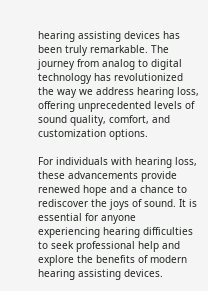hearing assisting devices has been truly remarkable. The journey from analog to digital technology has revolutionized the way we address hearing loss, offering unprecedented levels of sound quality, comfort, and customization options.

For individuals with hearing loss, these advancements provide renewed hope and a chance to rediscover the joys of sound. It is essential for anyone experiencing hearing difficulties to seek professional help and explore the benefits of modern hearing assisting devices.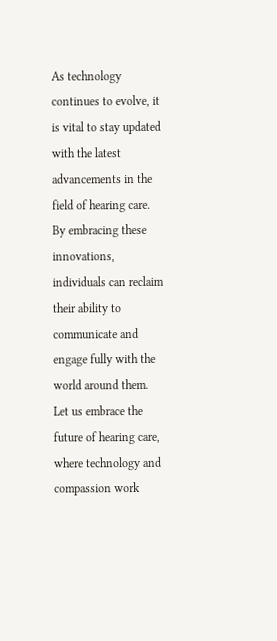As technology continues to evolve, it is vital to stay updated with the latest advancements in the field of hearing care. By embracing these innovations, individuals can reclaim their ability to communicate and engage fully with the world around them. Let us embrace the future of hearing care, where technology and compassion work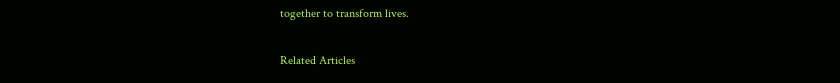together to transform lives.

Related Articles